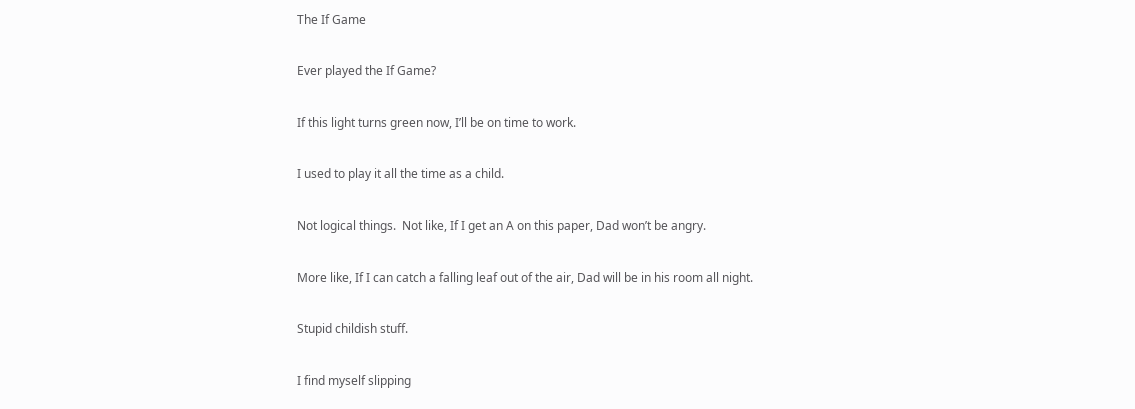The If Game

Ever played the If Game?

If this light turns green now, I’ll be on time to work.

I used to play it all the time as a child.

Not logical things.  Not like, If I get an A on this paper, Dad won’t be angry.

More like, If I can catch a falling leaf out of the air, Dad will be in his room all night.

Stupid childish stuff.

I find myself slipping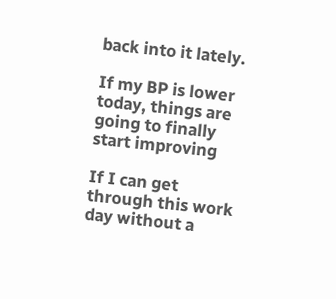back into it lately.

If my BP is lower today, things are going to finally start improving

If I can get through this work day without a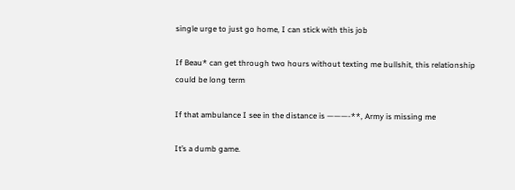single urge to just go home, I can stick with this job

If Beau* can get through two hours without texting me bullshit, this relationship could be long term

If that ambulance I see in the distance is ———-**, Army is missing me

It’s a dumb game.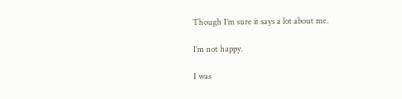Though I’m sure it says a lot about me.

I’m not happy.

I was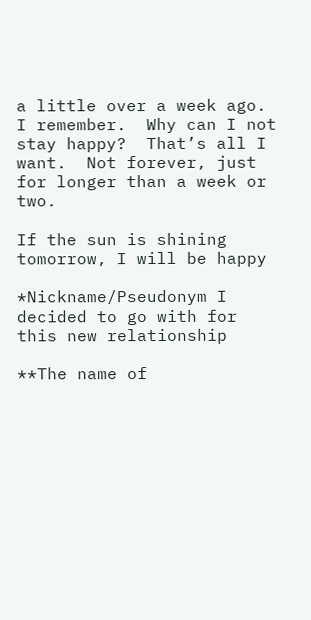a little over a week ago.  I remember.  Why can I not stay happy?  That’s all I want.  Not forever, just for longer than a week or two.

If the sun is shining tomorrow, I will be happy

*Nickname/Pseudonym I decided to go with for this new relationship

**The name of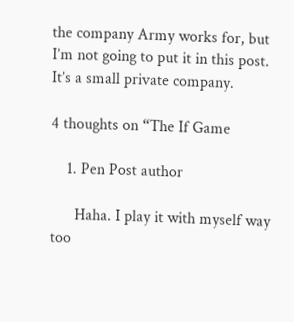the company Army works for, but I’m not going to put it in this post.  It’s a small private company.

4 thoughts on “The If Game

    1. Pen Post author

      Haha. I play it with myself way too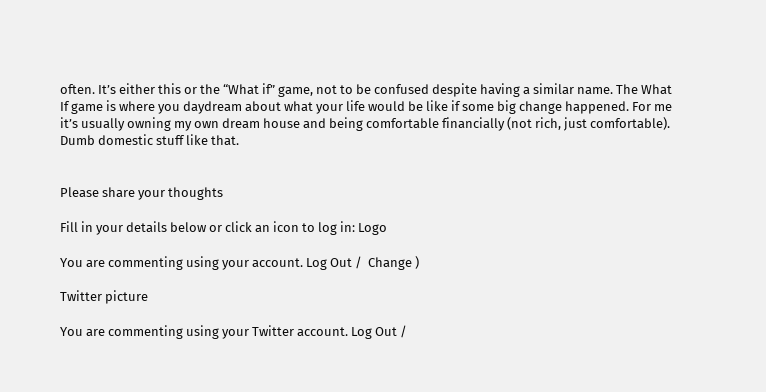often. It’s either this or the “What if” game, not to be confused despite having a similar name. The What If game is where you daydream about what your life would be like if some big change happened. For me it’s usually owning my own dream house and being comfortable financially (not rich, just comfortable). Dumb domestic stuff like that.


Please share your thoughts

Fill in your details below or click an icon to log in: Logo

You are commenting using your account. Log Out /  Change )

Twitter picture

You are commenting using your Twitter account. Log Out /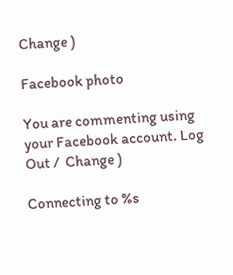Change )

Facebook photo

You are commenting using your Facebook account. Log Out /  Change )

Connecting to %s